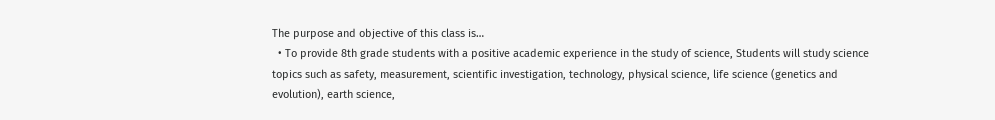The purpose and objective of this class is…
  • To provide 8th grade students with a positive academic experience in the study of science, Students will study science topics such as safety, measurement, scientific investigation, technology, physical science, life science (genetics and evolution), earth science,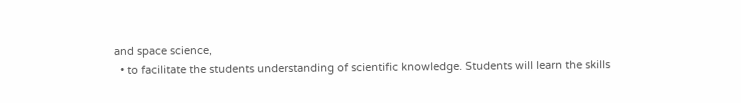and space science,
  • to facilitate the students understanding of scientific knowledge. Students will learn the skills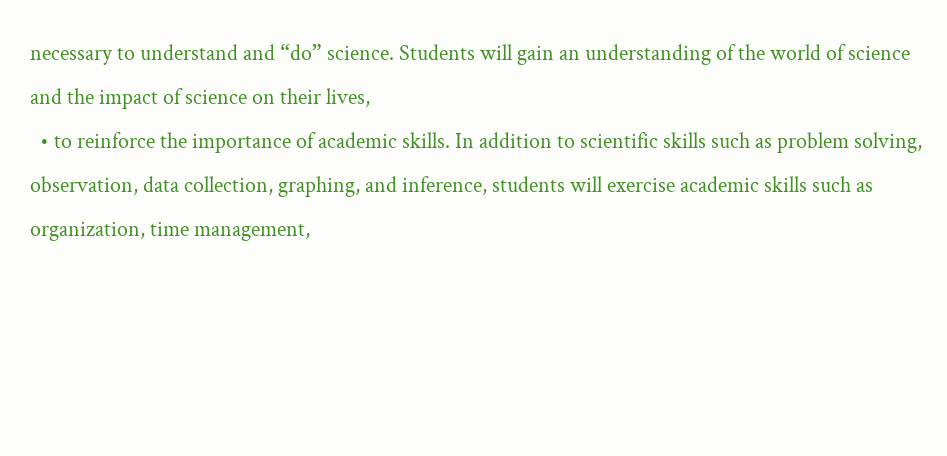necessary to understand and “do” science. Students will gain an understanding of the world of science and the impact of science on their lives,
  • to reinforce the importance of academic skills. In addition to scientific skills such as problem solving, observation, data collection, graphing, and inference, students will exercise academic skills such as organization, time management,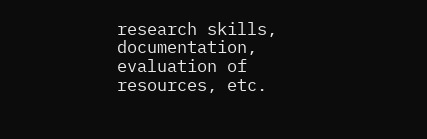research skills, documentation, evaluation of resources, etc.